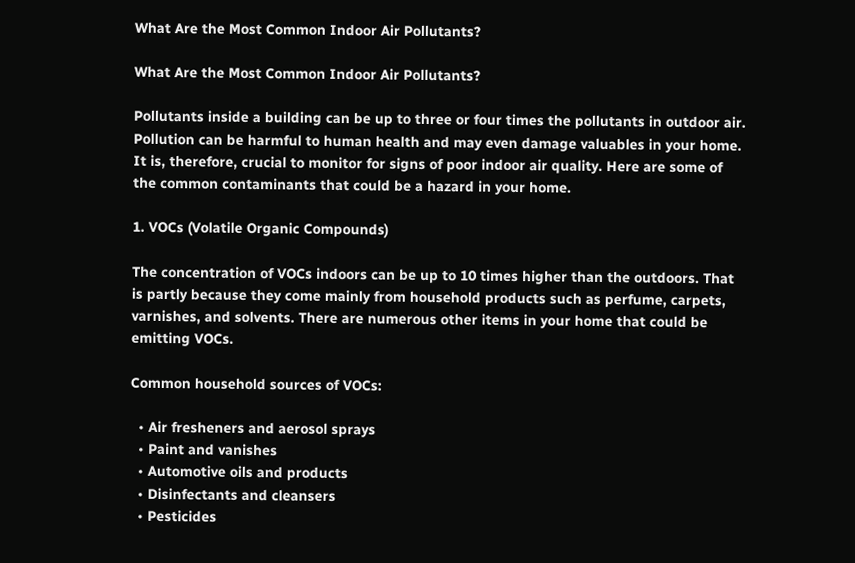What Are the Most Common Indoor Air Pollutants?

What Are the Most Common Indoor Air Pollutants?

Pollutants inside a building can be up to three or four times the pollutants in outdoor air. Pollution can be harmful to human health and may even damage valuables in your home. It is, therefore, crucial to monitor for signs of poor indoor air quality. Here are some of the common contaminants that could be a hazard in your home.

1. VOCs (Volatile Organic Compounds)

The concentration of VOCs indoors can be up to 10 times higher than the outdoors. That is partly because they come mainly from household products such as perfume, carpets, varnishes, and solvents. There are numerous other items in your home that could be emitting VOCs.

Common household sources of VOCs:

  • Air fresheners and aerosol sprays
  • Paint and vanishes
  • Automotive oils and products
  • Disinfectants and cleansers
  • Pesticides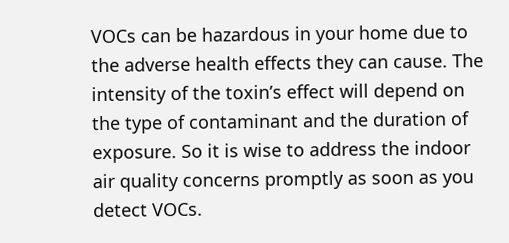VOCs can be hazardous in your home due to the adverse health effects they can cause. The intensity of the toxin’s effect will depend on the type of contaminant and the duration of exposure. So it is wise to address the indoor air quality concerns promptly as soon as you detect VOCs.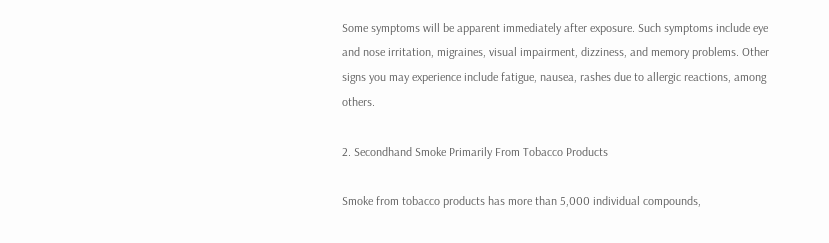Some symptoms will be apparent immediately after exposure. Such symptoms include eye and nose irritation, migraines, visual impairment, dizziness, and memory problems. Other signs you may experience include fatigue, nausea, rashes due to allergic reactions, among others.

2. Secondhand Smoke Primarily From Tobacco Products

Smoke from tobacco products has more than 5,000 individual compounds,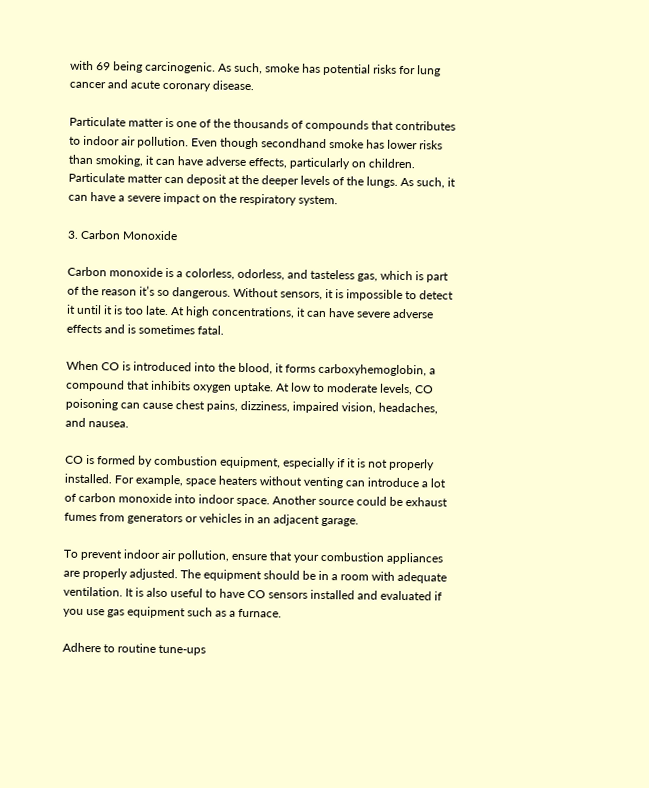with 69 being carcinogenic. As such, smoke has potential risks for lung cancer and acute coronary disease.

Particulate matter is one of the thousands of compounds that contributes to indoor air pollution. Even though secondhand smoke has lower risks than smoking, it can have adverse effects, particularly on children. Particulate matter can deposit at the deeper levels of the lungs. As such, it can have a severe impact on the respiratory system.

3. Carbon Monoxide

Carbon monoxide is a colorless, odorless, and tasteless gas, which is part of the reason it’s so dangerous. Without sensors, it is impossible to detect it until it is too late. At high concentrations, it can have severe adverse effects and is sometimes fatal.

When CO is introduced into the blood, it forms carboxyhemoglobin, a compound that inhibits oxygen uptake. At low to moderate levels, CO poisoning can cause chest pains, dizziness, impaired vision, headaches, and nausea.

CO is formed by combustion equipment, especially if it is not properly installed. For example, space heaters without venting can introduce a lot of carbon monoxide into indoor space. Another source could be exhaust fumes from generators or vehicles in an adjacent garage.

To prevent indoor air pollution, ensure that your combustion appliances are properly adjusted. The equipment should be in a room with adequate ventilation. It is also useful to have CO sensors installed and evaluated if you use gas equipment such as a furnace.

Adhere to routine tune-ups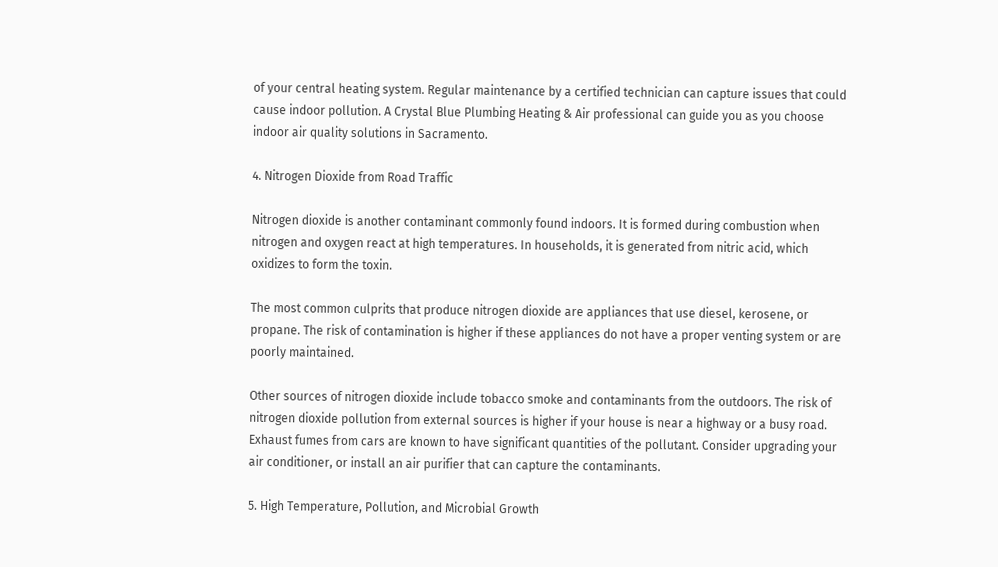of your central heating system. Regular maintenance by a certified technician can capture issues that could cause indoor pollution. A Crystal Blue Plumbing Heating & Air professional can guide you as you choose indoor air quality solutions in Sacramento.

4. Nitrogen Dioxide from Road Traffic

Nitrogen dioxide is another contaminant commonly found indoors. It is formed during combustion when nitrogen and oxygen react at high temperatures. In households, it is generated from nitric acid, which oxidizes to form the toxin.

The most common culprits that produce nitrogen dioxide are appliances that use diesel, kerosene, or propane. The risk of contamination is higher if these appliances do not have a proper venting system or are poorly maintained.

Other sources of nitrogen dioxide include tobacco smoke and contaminants from the outdoors. The risk of nitrogen dioxide pollution from external sources is higher if your house is near a highway or a busy road. Exhaust fumes from cars are known to have significant quantities of the pollutant. Consider upgrading your air conditioner, or install an air purifier that can capture the contaminants.

5. High Temperature, Pollution, and Microbial Growth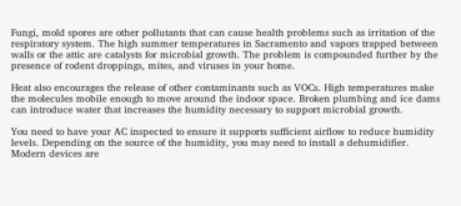Fungi, mold spores are other pollutants that can cause health problems such as irritation of the respiratory system. The high summer temperatures in Sacramento and vapors trapped between walls or the attic are catalysts for microbial growth. The problem is compounded further by the presence of rodent droppings, mites, and viruses in your home.

Heat also encourages the release of other contaminants such as VOCs. High temperatures make the molecules mobile enough to move around the indoor space. Broken plumbing and ice dams can introduce water that increases the humidity necessary to support microbial growth.

You need to have your AC inspected to ensure it supports sufficient airflow to reduce humidity levels. Depending on the source of the humidity, you may need to install a dehumidifier. Modern devices are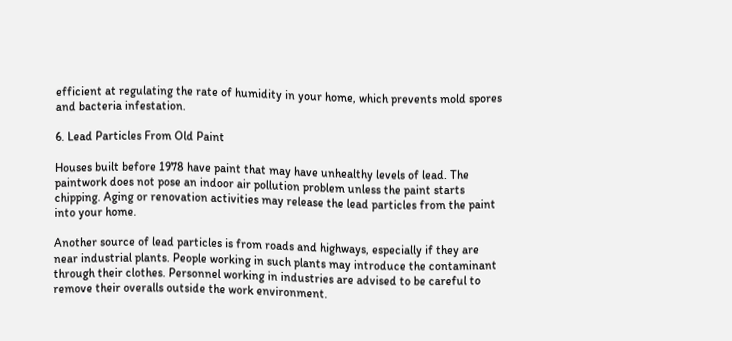efficient at regulating the rate of humidity in your home, which prevents mold spores and bacteria infestation.

6. Lead Particles From Old Paint

Houses built before 1978 have paint that may have unhealthy levels of lead. The paintwork does not pose an indoor air pollution problem unless the paint starts chipping. Aging or renovation activities may release the lead particles from the paint into your home.

Another source of lead particles is from roads and highways, especially if they are near industrial plants. People working in such plants may introduce the contaminant through their clothes. Personnel working in industries are advised to be careful to remove their overalls outside the work environment.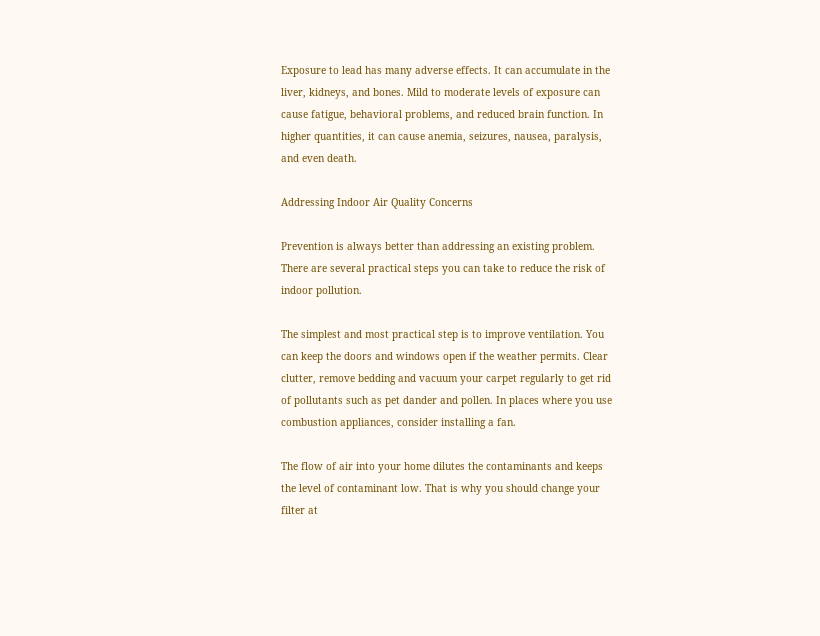Exposure to lead has many adverse effects. It can accumulate in the liver, kidneys, and bones. Mild to moderate levels of exposure can cause fatigue, behavioral problems, and reduced brain function. In higher quantities, it can cause anemia, seizures, nausea, paralysis, and even death.

Addressing Indoor Air Quality Concerns

Prevention is always better than addressing an existing problem. There are several practical steps you can take to reduce the risk of indoor pollution.

The simplest and most practical step is to improve ventilation. You can keep the doors and windows open if the weather permits. Clear clutter, remove bedding and vacuum your carpet regularly to get rid of pollutants such as pet dander and pollen. In places where you use combustion appliances, consider installing a fan.

The flow of air into your home dilutes the contaminants and keeps the level of contaminant low. That is why you should change your filter at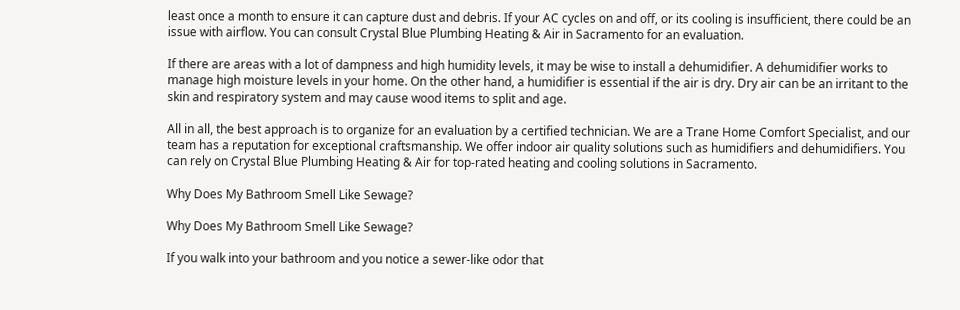least once a month to ensure it can capture dust and debris. If your AC cycles on and off, or its cooling is insufficient, there could be an issue with airflow. You can consult Crystal Blue Plumbing Heating & Air in Sacramento for an evaluation.

If there are areas with a lot of dampness and high humidity levels, it may be wise to install a dehumidifier. A dehumidifier works to manage high moisture levels in your home. On the other hand, a humidifier is essential if the air is dry. Dry air can be an irritant to the skin and respiratory system and may cause wood items to split and age.

All in all, the best approach is to organize for an evaluation by a certified technician. We are a Trane Home Comfort Specialist, and our team has a reputation for exceptional craftsmanship. We offer indoor air quality solutions such as humidifiers and dehumidifiers. You can rely on Crystal Blue Plumbing Heating & Air for top-rated heating and cooling solutions in Sacramento.

Why Does My Bathroom Smell Like Sewage?

Why Does My Bathroom Smell Like Sewage?

If you walk into your bathroom and you notice a sewer-like odor that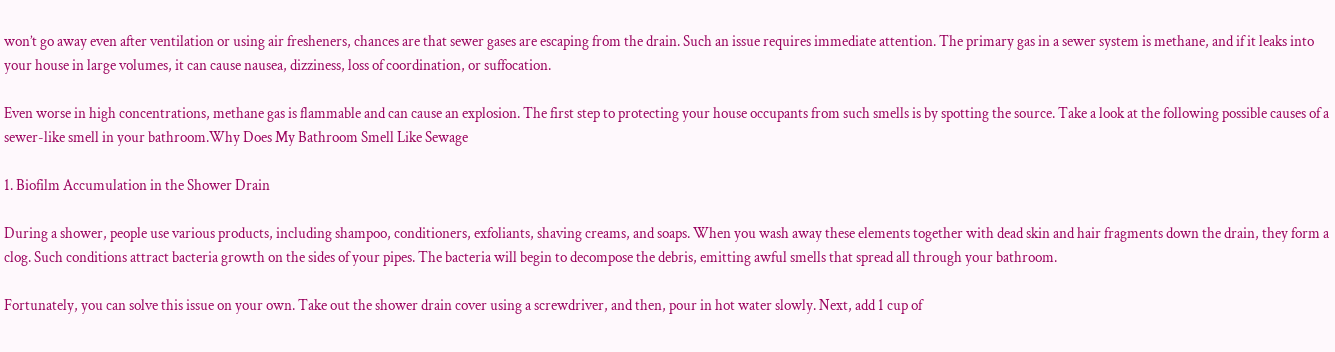won’t go away even after ventilation or using air fresheners, chances are that sewer gases are escaping from the drain. Such an issue requires immediate attention. The primary gas in a sewer system is methane, and if it leaks into your house in large volumes, it can cause nausea, dizziness, loss of coordination, or suffocation.

Even worse in high concentrations, methane gas is flammable and can cause an explosion. The first step to protecting your house occupants from such smells is by spotting the source. Take a look at the following possible causes of a sewer-like smell in your bathroom.Why Does My Bathroom Smell Like Sewage

1. Biofilm Accumulation in the Shower Drain

During a shower, people use various products, including shampoo, conditioners, exfoliants, shaving creams, and soaps. When you wash away these elements together with dead skin and hair fragments down the drain, they form a clog. Such conditions attract bacteria growth on the sides of your pipes. The bacteria will begin to decompose the debris, emitting awful smells that spread all through your bathroom.

Fortunately, you can solve this issue on your own. Take out the shower drain cover using a screwdriver, and then, pour in hot water slowly. Next, add 1 cup of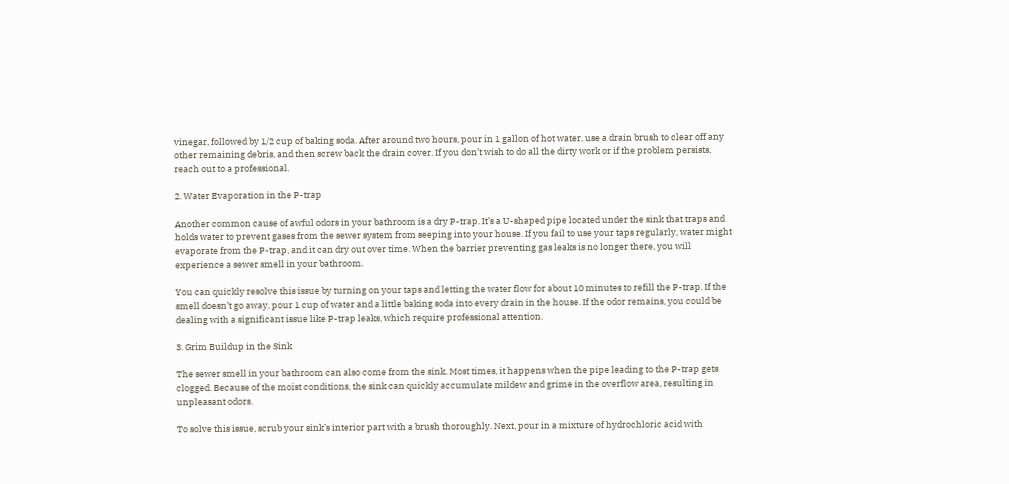vinegar, followed by 1/2 cup of baking soda. After around two hours, pour in 1 gallon of hot water, use a drain brush to clear off any other remaining debris, and then screw back the drain cover. If you don’t wish to do all the dirty work or if the problem persists, reach out to a professional.

2. Water Evaporation in the P-trap

Another common cause of awful odors in your bathroom is a dry P-trap. It’s a U-shaped pipe located under the sink that traps and holds water to prevent gases from the sewer system from seeping into your house. If you fail to use your taps regularly, water might evaporate from the P-trap, and it can dry out over time. When the barrier preventing gas leaks is no longer there, you will experience a sewer smell in your bathroom.

You can quickly resolve this issue by turning on your taps and letting the water flow for about 10 minutes to refill the P-trap. If the smell doesn’t go away, pour 1 cup of water and a little baking soda into every drain in the house. If the odor remains, you could be dealing with a significant issue like P-trap leaks, which require professional attention.

3. Grim Buildup in the Sink

The sewer smell in your bathroom can also come from the sink. Most times, it happens when the pipe leading to the P-trap gets clogged. Because of the moist conditions, the sink can quickly accumulate mildew and grime in the overflow area, resulting in unpleasant odors.

To solve this issue, scrub your sink’s interior part with a brush thoroughly. Next, pour in a mixture of hydrochloric acid with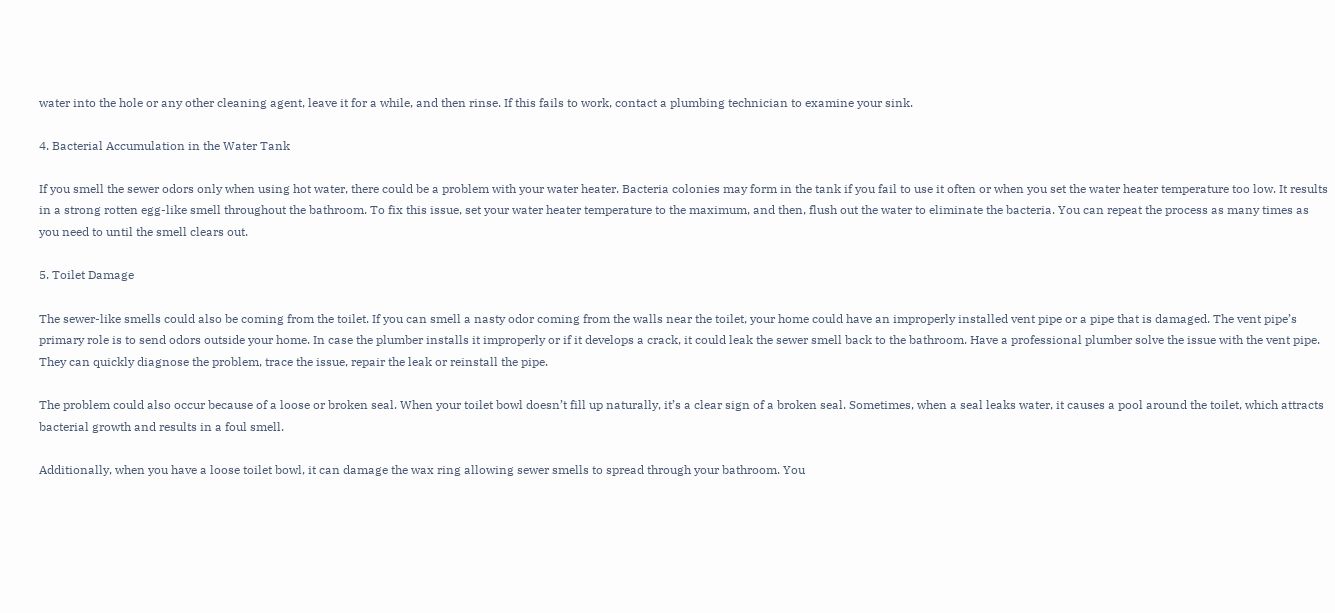water into the hole or any other cleaning agent, leave it for a while, and then rinse. If this fails to work, contact a plumbing technician to examine your sink.

4. Bacterial Accumulation in the Water Tank

If you smell the sewer odors only when using hot water, there could be a problem with your water heater. Bacteria colonies may form in the tank if you fail to use it often or when you set the water heater temperature too low. It results in a strong rotten egg-like smell throughout the bathroom. To fix this issue, set your water heater temperature to the maximum, and then, flush out the water to eliminate the bacteria. You can repeat the process as many times as you need to until the smell clears out.

5. Toilet Damage

The sewer-like smells could also be coming from the toilet. If you can smell a nasty odor coming from the walls near the toilet, your home could have an improperly installed vent pipe or a pipe that is damaged. The vent pipe’s primary role is to send odors outside your home. In case the plumber installs it improperly or if it develops a crack, it could leak the sewer smell back to the bathroom. Have a professional plumber solve the issue with the vent pipe. They can quickly diagnose the problem, trace the issue, repair the leak or reinstall the pipe.

The problem could also occur because of a loose or broken seal. When your toilet bowl doesn’t fill up naturally, it’s a clear sign of a broken seal. Sometimes, when a seal leaks water, it causes a pool around the toilet, which attracts bacterial growth and results in a foul smell.

Additionally, when you have a loose toilet bowl, it can damage the wax ring allowing sewer smells to spread through your bathroom. You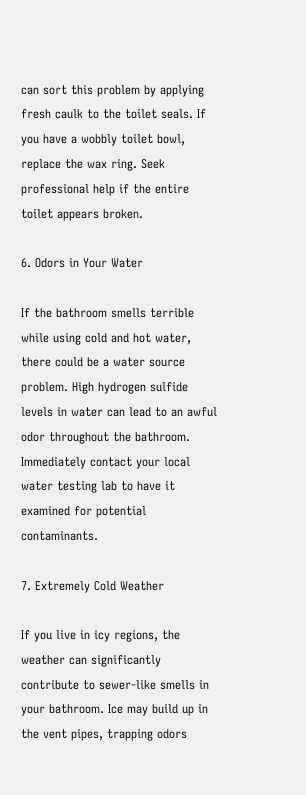can sort this problem by applying fresh caulk to the toilet seals. If you have a wobbly toilet bowl, replace the wax ring. Seek professional help if the entire toilet appears broken.

6. Odors in Your Water

If the bathroom smells terrible while using cold and hot water, there could be a water source problem. High hydrogen sulfide levels in water can lead to an awful odor throughout the bathroom. Immediately contact your local water testing lab to have it examined for potential contaminants.

7. Extremely Cold Weather

If you live in icy regions, the weather can significantly contribute to sewer-like smells in your bathroom. Ice may build up in the vent pipes, trapping odors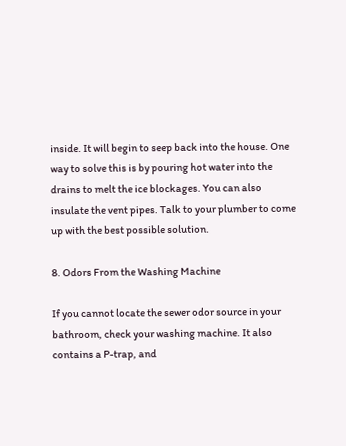inside. It will begin to seep back into the house. One way to solve this is by pouring hot water into the drains to melt the ice blockages. You can also insulate the vent pipes. Talk to your plumber to come up with the best possible solution.

8. Odors From the Washing Machine

If you cannot locate the sewer odor source in your bathroom, check your washing machine. It also contains a P-trap, and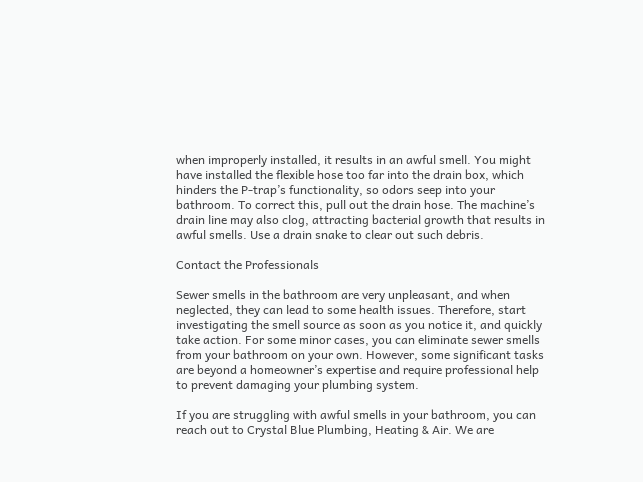when improperly installed, it results in an awful smell. You might have installed the flexible hose too far into the drain box, which hinders the P-trap’s functionality, so odors seep into your bathroom. To correct this, pull out the drain hose. The machine’s drain line may also clog, attracting bacterial growth that results in awful smells. Use a drain snake to clear out such debris.

Contact the Professionals

Sewer smells in the bathroom are very unpleasant, and when neglected, they can lead to some health issues. Therefore, start investigating the smell source as soon as you notice it, and quickly take action. For some minor cases, you can eliminate sewer smells from your bathroom on your own. However, some significant tasks are beyond a homeowner’s expertise and require professional help to prevent damaging your plumbing system.

If you are struggling with awful smells in your bathroom, you can reach out to Crystal Blue Plumbing, Heating & Air. We are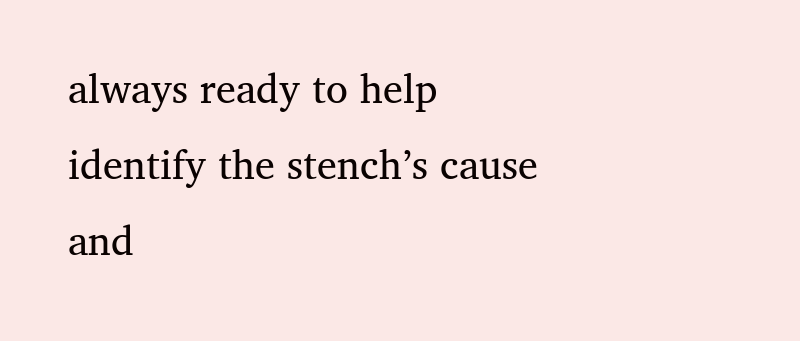always ready to help identify the stench’s cause and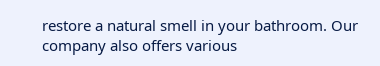restore a natural smell in your bathroom. Our company also offers various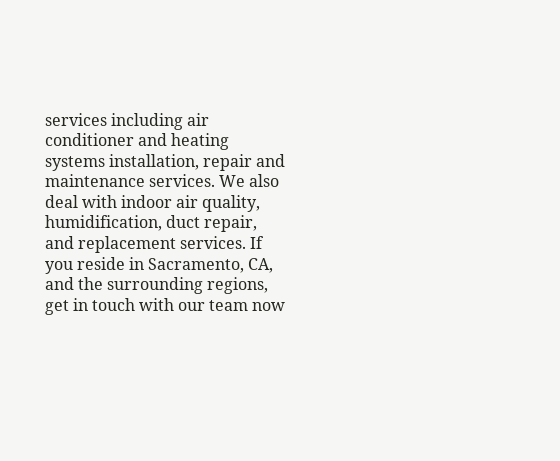services including air conditioner and heating systems installation, repair and maintenance services. We also deal with indoor air quality, humidification, duct repair, and replacement services. If you reside in Sacramento, CA, and the surrounding regions, get in touch with our team now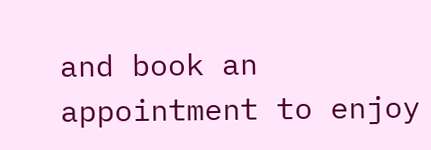and book an appointment to enjoy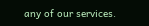any of our services.